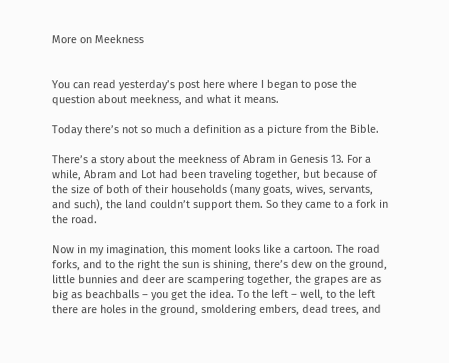More on Meekness


You can read yesterday’s post here where I began to pose the question about meekness, and what it means.

Today there’s not so much a definition as a picture from the Bible.

There’s a story about the meekness of Abram in Genesis 13. For a while, Abram and Lot had been traveling together, but because of the size of both of their households (many goats, wives, servants, and such), the land couldn’t support them. So they came to a fork in the road.

Now in my imagination, this moment looks like a cartoon. The road forks, and to the right the sun is shining, there’s dew on the ground, little bunnies and deer are scampering together, the grapes are as big as beachballs – you get the idea. To the left – well, to the left there are holes in the ground, smoldering embers, dead trees, and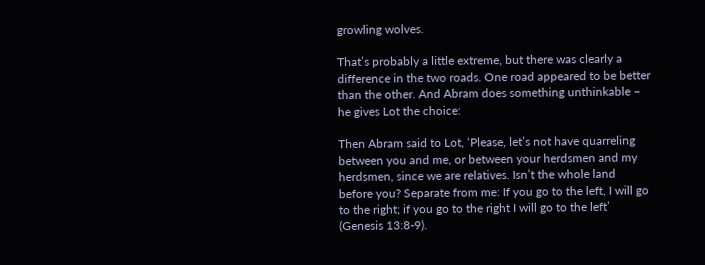growling wolves.

That’s probably a little extreme, but there was clearly a difference in the two roads. One road appeared to be better than the other. And Abram does something unthinkable – he gives Lot the choice:

Then Abram said to Lot, ‘Please, let’s not have quarreling between you and me, or between your herdsmen and my herdsmen, since we are relatives. Isn’t the whole land before you? Separate from me: If you go to the left, I will go to the right; if you go to the right I will go to the left’ (Genesis 13:8-9).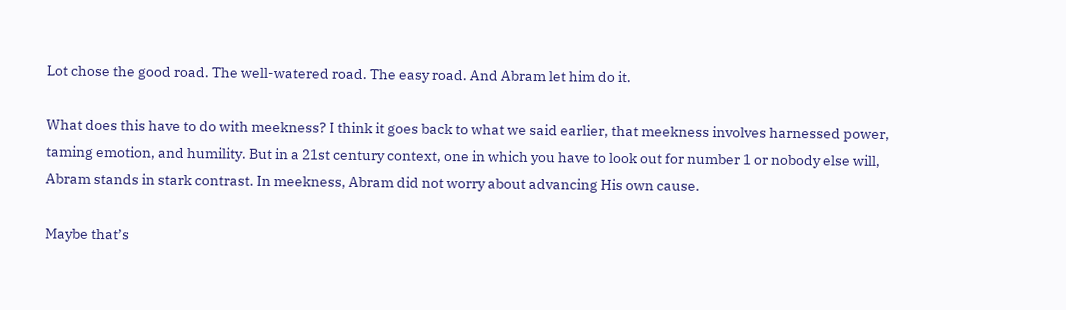Lot chose the good road. The well-watered road. The easy road. And Abram let him do it.

What does this have to do with meekness? I think it goes back to what we said earlier, that meekness involves harnessed power, taming emotion, and humility. But in a 21st century context, one in which you have to look out for number 1 or nobody else will, Abram stands in stark contrast. In meekness, Abram did not worry about advancing His own cause.

Maybe that’s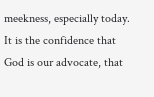meekness, especially today. It is the confidence that God is our advocate, that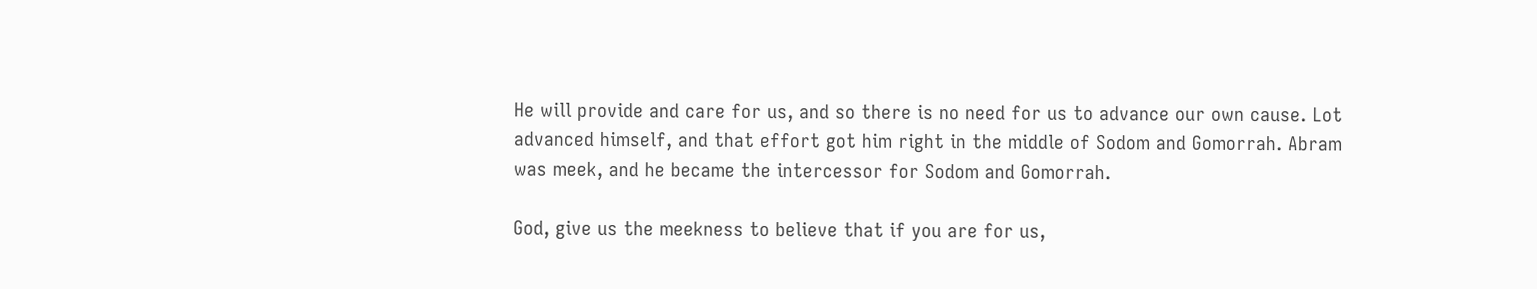He will provide and care for us, and so there is no need for us to advance our own cause. Lot advanced himself, and that effort got him right in the middle of Sodom and Gomorrah. Abram was meek, and he became the intercessor for Sodom and Gomorrah.

God, give us the meekness to believe that if you are for us,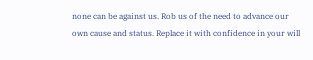none can be against us. Rob us of the need to advance our own cause and status. Replace it with confidence in your will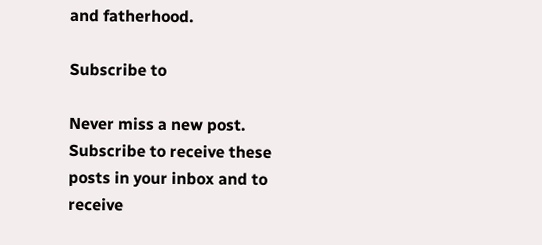and fatherhood.

Subscribe to

Never miss a new post. Subscribe to receive these posts in your inbox and to receive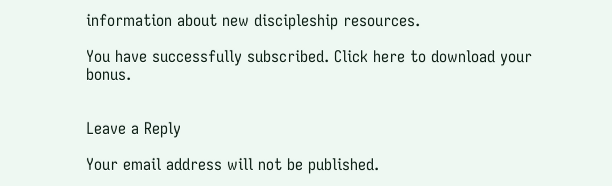information about new discipleship resources.

You have successfully subscribed. Click here to download your bonus.


Leave a Reply

Your email address will not be published.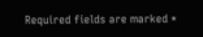Required fields are marked *